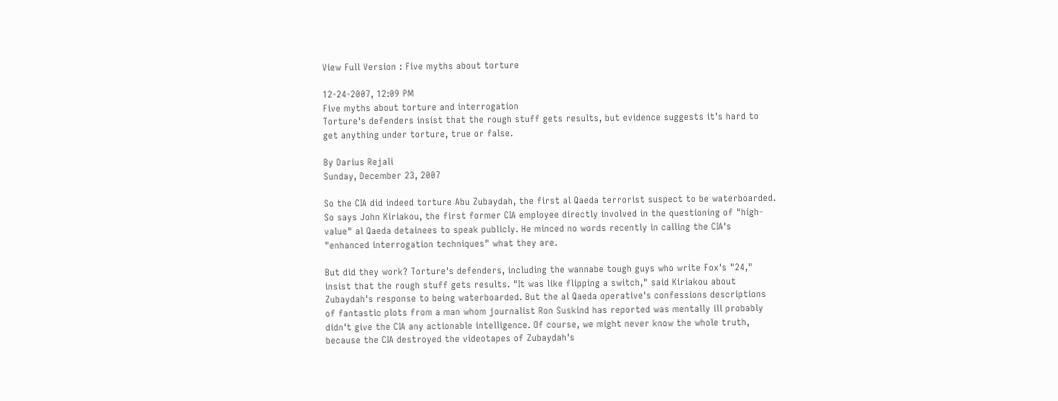View Full Version : Five myths about torture

12-24-2007, 12:09 PM
Five myths about torture and interrogation
Torture's defenders insist that the rough stuff gets results, but evidence suggests it's hard to get anything under torture, true or false.

By Darius Rejali
Sunday, December 23, 2007

So the CIA did indeed torture Abu Zubaydah, the first al Qaeda terrorist suspect to be waterboarded. So says John Kiriakou, the first former CIA employee directly involved in the questioning of "high-value" al Qaeda detainees to speak publicly. He minced no words recently in calling the CIA's "enhanced interrogation techniques" what they are.

But did they work? Torture's defenders, including the wannabe tough guys who write Fox's "24," insist that the rough stuff gets results. "It was like flipping a switch," said Kiriakou about Zubaydah's response to being waterboarded. But the al Qaeda operative's confessions descriptions of fantastic plots from a man whom journalist Ron Suskind has reported was mentally ill probably didn't give the CIA any actionable intelligence. Of course, we might never know the whole truth, because the CIA destroyed the videotapes of Zubaydah's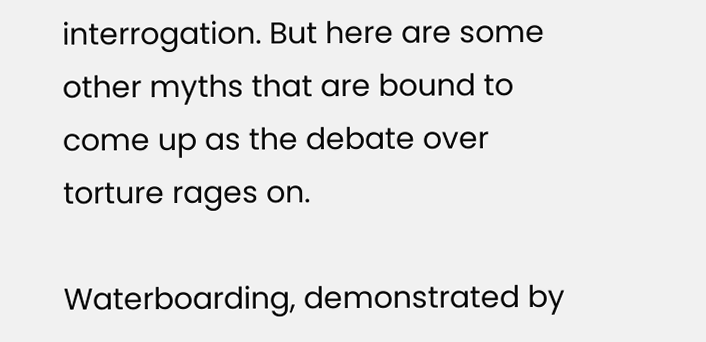interrogation. But here are some other myths that are bound to come up as the debate over torture rages on.

Waterboarding, demonstrated by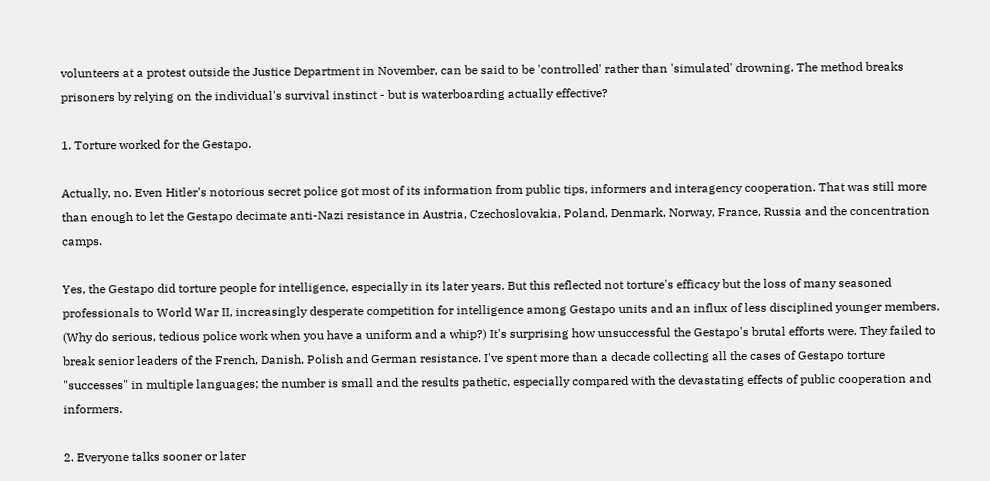volunteers at a protest outside the Justice Department in November, can be said to be 'controlled' rather than 'simulated' drowning. The method breaks prisoners by relying on the individual's survival instinct - but is waterboarding actually effective?

1. Torture worked for the Gestapo.

Actually, no. Even Hitler's notorious secret police got most of its information from public tips, informers and interagency cooperation. That was still more than enough to let the Gestapo decimate anti-Nazi resistance in Austria, Czechoslovakia, Poland, Denmark, Norway, France, Russia and the concentration camps.

Yes, the Gestapo did torture people for intelligence, especially in its later years. But this reflected not torture's efficacy but the loss of many seasoned professionals to World War II, increasingly desperate competition for intelligence among Gestapo units and an influx of less disciplined younger members. (Why do serious, tedious police work when you have a uniform and a whip?) It's surprising how unsuccessful the Gestapo's brutal efforts were. They failed to break senior leaders of the French, Danish, Polish and German resistance. I've spent more than a decade collecting all the cases of Gestapo torture "successes" in multiple languages; the number is small and the results pathetic, especially compared with the devastating effects of public cooperation and informers.

2. Everyone talks sooner or later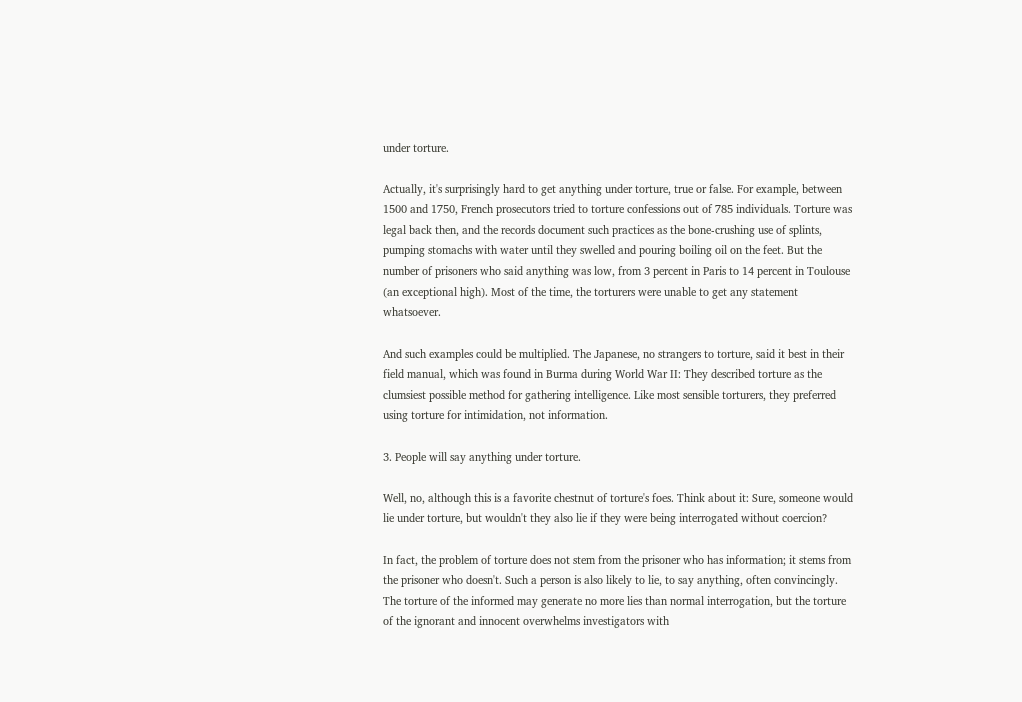under torture.

Actually, it's surprisingly hard to get anything under torture, true or false. For example, between 1500 and 1750, French prosecutors tried to torture confessions out of 785 individuals. Torture was legal back then, and the records document such practices as the bone-crushing use of splints, pumping stomachs with water until they swelled and pouring boiling oil on the feet. But the number of prisoners who said anything was low, from 3 percent in Paris to 14 percent in Toulouse (an exceptional high). Most of the time, the torturers were unable to get any statement whatsoever.

And such examples could be multiplied. The Japanese, no strangers to torture, said it best in their field manual, which was found in Burma during World War II: They described torture as the clumsiest possible method for gathering intelligence. Like most sensible torturers, they preferred using torture for intimidation, not information.

3. People will say anything under torture.

Well, no, although this is a favorite chestnut of torture's foes. Think about it: Sure, someone would lie under torture, but wouldn't they also lie if they were being interrogated without coercion?

In fact, the problem of torture does not stem from the prisoner who has information; it stems from the prisoner who doesn't. Such a person is also likely to lie, to say anything, often convincingly. The torture of the informed may generate no more lies than normal interrogation, but the torture of the ignorant and innocent overwhelms investigators with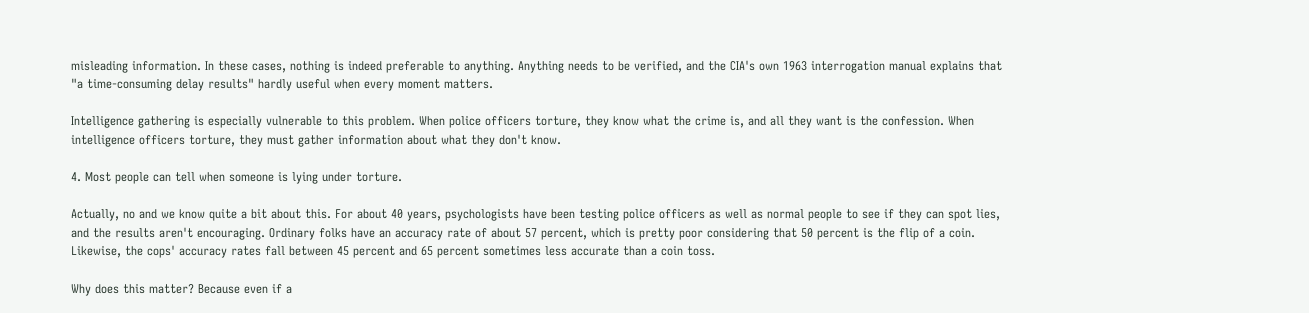misleading information. In these cases, nothing is indeed preferable to anything. Anything needs to be verified, and the CIA's own 1963 interrogation manual explains that "a time-consuming delay results" hardly useful when every moment matters.

Intelligence gathering is especially vulnerable to this problem. When police officers torture, they know what the crime is, and all they want is the confession. When intelligence officers torture, they must gather information about what they don't know.

4. Most people can tell when someone is lying under torture.

Actually, no and we know quite a bit about this. For about 40 years, psychologists have been testing police officers as well as normal people to see if they can spot lies, and the results aren't encouraging. Ordinary folks have an accuracy rate of about 57 percent, which is pretty poor considering that 50 percent is the flip of a coin. Likewise, the cops' accuracy rates fall between 45 percent and 65 percent sometimes less accurate than a coin toss.

Why does this matter? Because even if a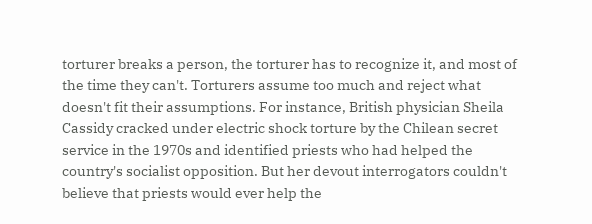torturer breaks a person, the torturer has to recognize it, and most of the time they can't. Torturers assume too much and reject what doesn't fit their assumptions. For instance, British physician Sheila Cassidy cracked under electric shock torture by the Chilean secret service in the 1970s and identified priests who had helped the country's socialist opposition. But her devout interrogators couldn't believe that priests would ever help the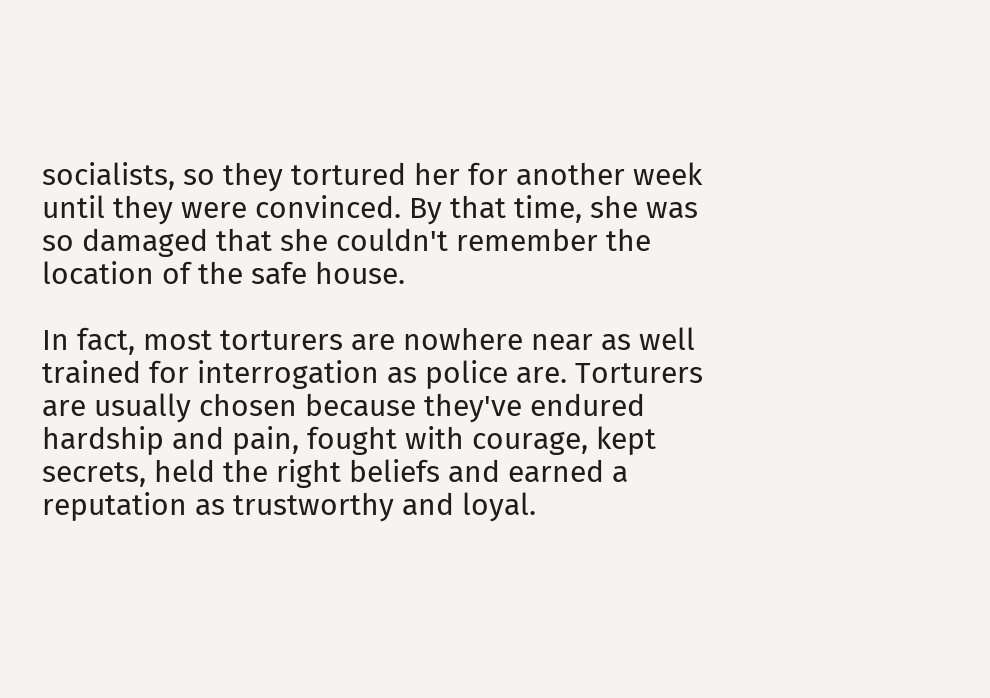socialists, so they tortured her for another week until they were convinced. By that time, she was so damaged that she couldn't remember the location of the safe house.

In fact, most torturers are nowhere near as well trained for interrogation as police are. Torturers are usually chosen because they've endured hardship and pain, fought with courage, kept secrets, held the right beliefs and earned a reputation as trustworthy and loyal.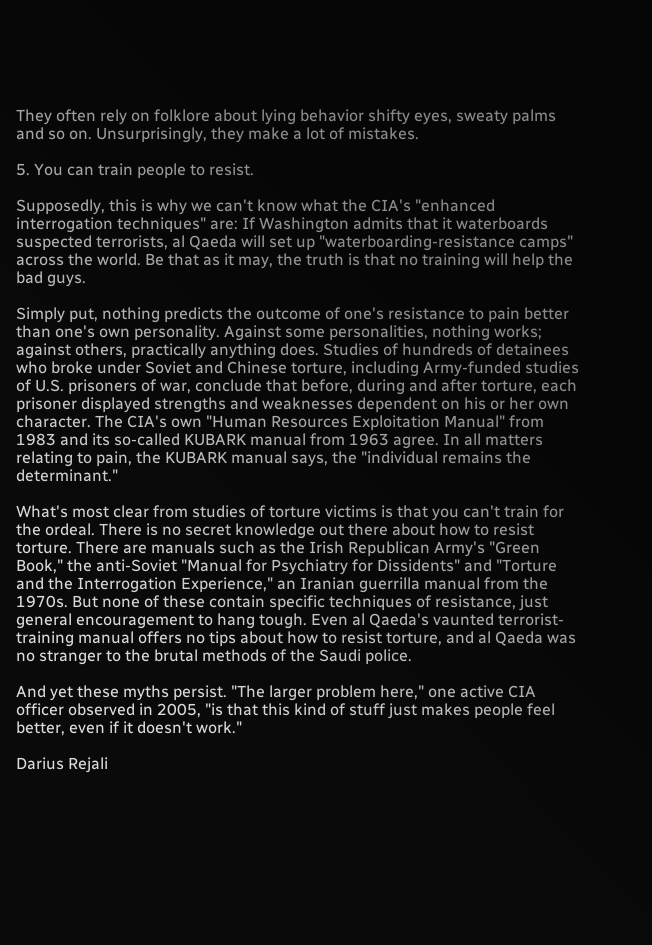They often rely on folklore about lying behavior shifty eyes, sweaty palms and so on. Unsurprisingly, they make a lot of mistakes.

5. You can train people to resist.

Supposedly, this is why we can't know what the CIA's "enhanced interrogation techniques" are: If Washington admits that it waterboards suspected terrorists, al Qaeda will set up "waterboarding-resistance camps" across the world. Be that as it may, the truth is that no training will help the bad guys.

Simply put, nothing predicts the outcome of one's resistance to pain better than one's own personality. Against some personalities, nothing works; against others, practically anything does. Studies of hundreds of detainees who broke under Soviet and Chinese torture, including Army-funded studies of U.S. prisoners of war, conclude that before, during and after torture, each prisoner displayed strengths and weaknesses dependent on his or her own character. The CIA's own "Human Resources Exploitation Manual" from 1983 and its so-called KUBARK manual from 1963 agree. In all matters relating to pain, the KUBARK manual says, the "individual remains the determinant."

What's most clear from studies of torture victims is that you can't train for the ordeal. There is no secret knowledge out there about how to resist torture. There are manuals such as the Irish Republican Army's "Green Book," the anti-Soviet "Manual for Psychiatry for Dissidents" and "Torture and the Interrogation Experience," an Iranian guerrilla manual from the 1970s. But none of these contain specific techniques of resistance, just general encouragement to hang tough. Even al Qaeda's vaunted terrorist-training manual offers no tips about how to resist torture, and al Qaeda was no stranger to the brutal methods of the Saudi police.

And yet these myths persist. "The larger problem here," one active CIA officer observed in 2005, "is that this kind of stuff just makes people feel better, even if it doesn't work."

Darius Rejali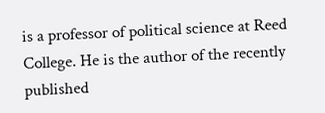is a professor of political science at Reed College. He is the author of the recently published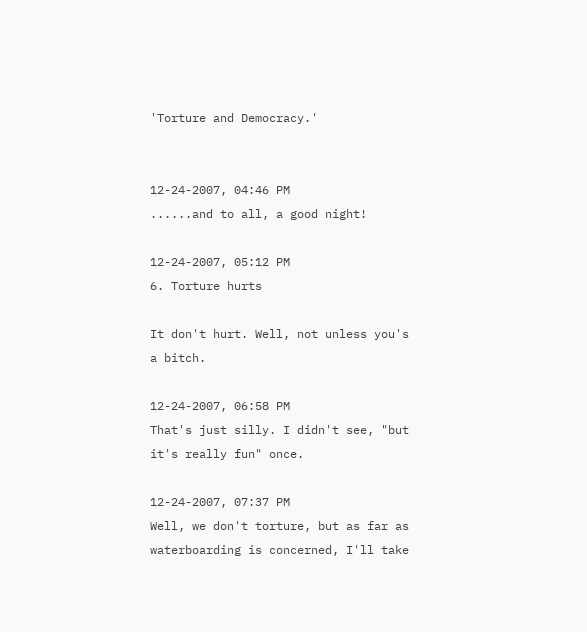'Torture and Democracy.'


12-24-2007, 04:46 PM
......and to all, a good night!

12-24-2007, 05:12 PM
6. Torture hurts

It don't hurt. Well, not unless you's a bitch.

12-24-2007, 06:58 PM
That's just silly. I didn't see, "but it's really fun" once.

12-24-2007, 07:37 PM
Well, we don't torture, but as far as waterboarding is concerned, I'll take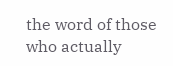the word of those who actually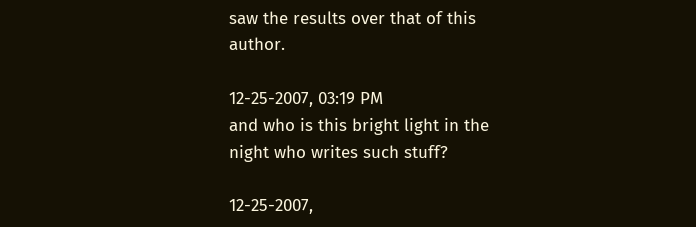saw the results over that of this author.

12-25-2007, 03:19 PM
and who is this bright light in the night who writes such stuff?

12-25-2007,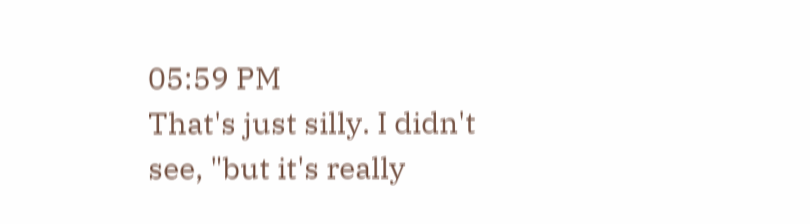05:59 PM
That's just silly. I didn't see, "but it's really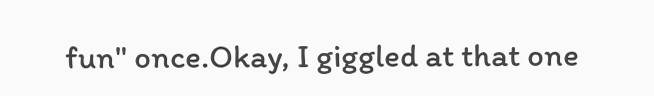fun" once.Okay, I giggled at that one